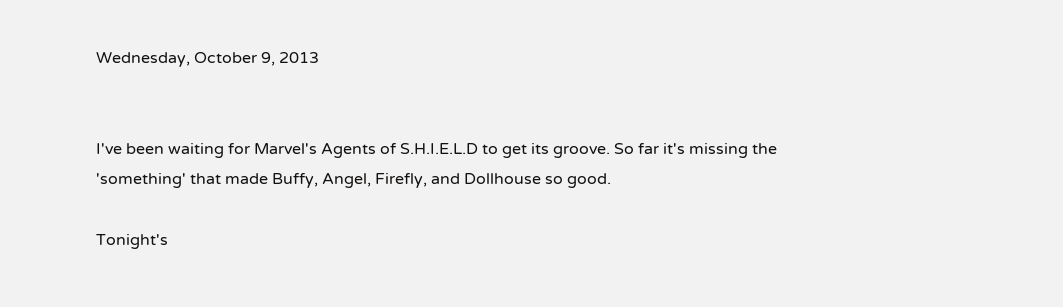Wednesday, October 9, 2013


I've been waiting for Marvel's Agents of S.H.I.E.L.D to get its groove. So far it's missing the 'something' that made Buffy, Angel, Firefly, and Dollhouse so good.

Tonight's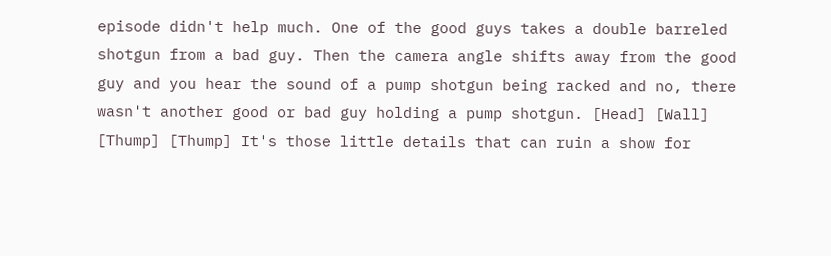episode didn't help much. One of the good guys takes a double barreled shotgun from a bad guy. Then the camera angle shifts away from the good guy and you hear the sound of a pump shotgun being racked and no, there wasn't another good or bad guy holding a pump shotgun. [Head] [Wall] [Thump] [Thump] It's those little details that can ruin a show for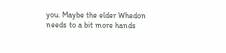you. Maybe the elder Whedon needs to a bit more hands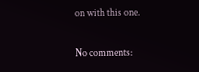on with this one.

No comments: